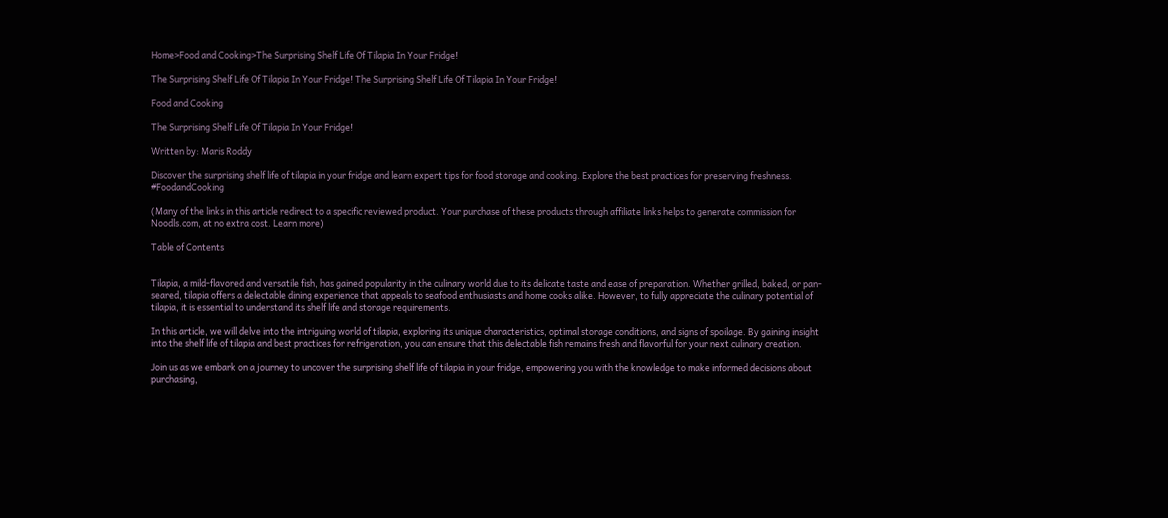Home>Food and Cooking>The Surprising Shelf Life Of Tilapia In Your Fridge!

The Surprising Shelf Life Of Tilapia In Your Fridge! The Surprising Shelf Life Of Tilapia In Your Fridge!

Food and Cooking

The Surprising Shelf Life Of Tilapia In Your Fridge!

Written by: Maris Roddy

Discover the surprising shelf life of tilapia in your fridge and learn expert tips for food storage and cooking. Explore the best practices for preserving freshness. #FoodandCooking

(Many of the links in this article redirect to a specific reviewed product. Your purchase of these products through affiliate links helps to generate commission for Noodls.com, at no extra cost. Learn more)

Table of Contents


Tilapia, a mild-flavored and versatile fish, has gained popularity in the culinary world due to its delicate taste and ease of preparation. Whether grilled, baked, or pan-seared, tilapia offers a delectable dining experience that appeals to seafood enthusiasts and home cooks alike. However, to fully appreciate the culinary potential of tilapia, it is essential to understand its shelf life and storage requirements.

In this article, we will delve into the intriguing world of tilapia, exploring its unique characteristics, optimal storage conditions, and signs of spoilage. By gaining insight into the shelf life of tilapia and best practices for refrigeration, you can ensure that this delectable fish remains fresh and flavorful for your next culinary creation.

Join us as we embark on a journey to uncover the surprising shelf life of tilapia in your fridge, empowering you with the knowledge to make informed decisions about purchasing,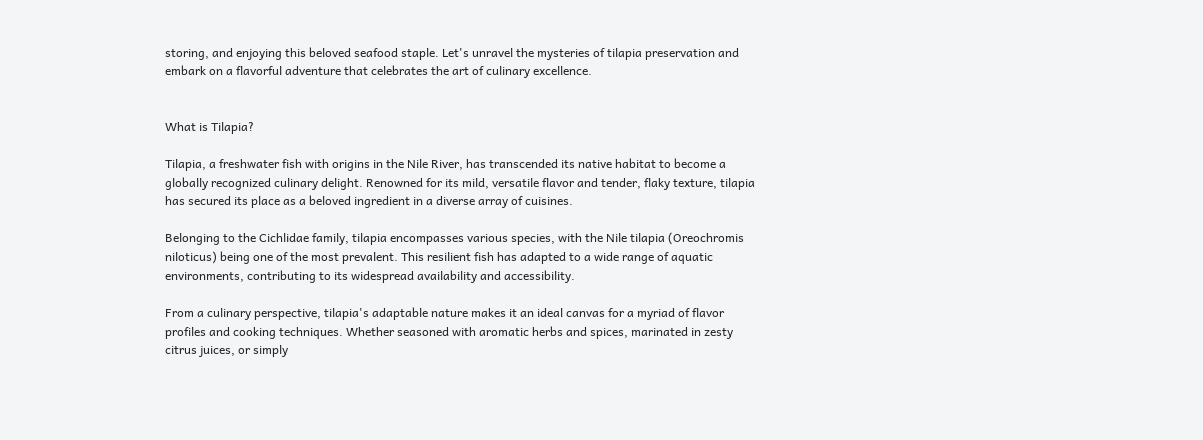storing, and enjoying this beloved seafood staple. Let's unravel the mysteries of tilapia preservation and embark on a flavorful adventure that celebrates the art of culinary excellence.


What is Tilapia?

Tilapia, a freshwater fish with origins in the Nile River, has transcended its native habitat to become a globally recognized culinary delight. Renowned for its mild, versatile flavor and tender, flaky texture, tilapia has secured its place as a beloved ingredient in a diverse array of cuisines.

Belonging to the Cichlidae family, tilapia encompasses various species, with the Nile tilapia (Oreochromis niloticus) being one of the most prevalent. This resilient fish has adapted to a wide range of aquatic environments, contributing to its widespread availability and accessibility.

From a culinary perspective, tilapia's adaptable nature makes it an ideal canvas for a myriad of flavor profiles and cooking techniques. Whether seasoned with aromatic herbs and spices, marinated in zesty citrus juices, or simply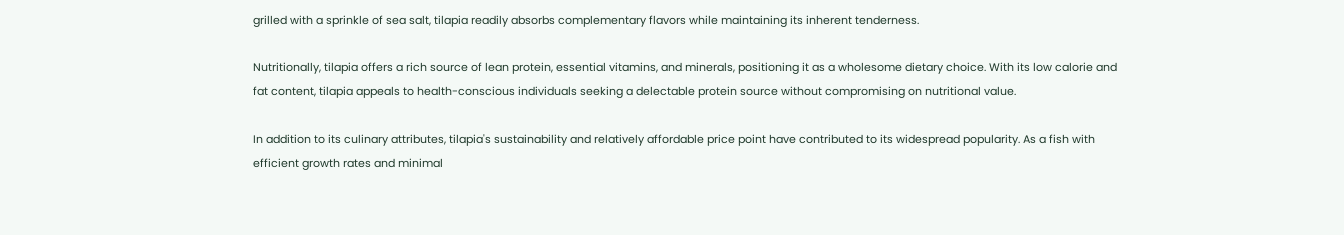grilled with a sprinkle of sea salt, tilapia readily absorbs complementary flavors while maintaining its inherent tenderness.

Nutritionally, tilapia offers a rich source of lean protein, essential vitamins, and minerals, positioning it as a wholesome dietary choice. With its low calorie and fat content, tilapia appeals to health-conscious individuals seeking a delectable protein source without compromising on nutritional value.

In addition to its culinary attributes, tilapia's sustainability and relatively affordable price point have contributed to its widespread popularity. As a fish with efficient growth rates and minimal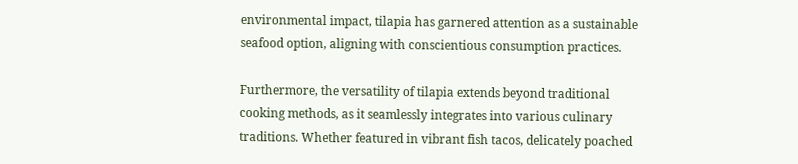environmental impact, tilapia has garnered attention as a sustainable seafood option, aligning with conscientious consumption practices.

Furthermore, the versatility of tilapia extends beyond traditional cooking methods, as it seamlessly integrates into various culinary traditions. Whether featured in vibrant fish tacos, delicately poached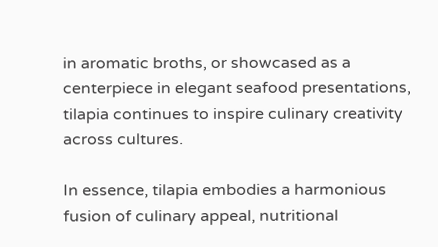in aromatic broths, or showcased as a centerpiece in elegant seafood presentations, tilapia continues to inspire culinary creativity across cultures.

In essence, tilapia embodies a harmonious fusion of culinary appeal, nutritional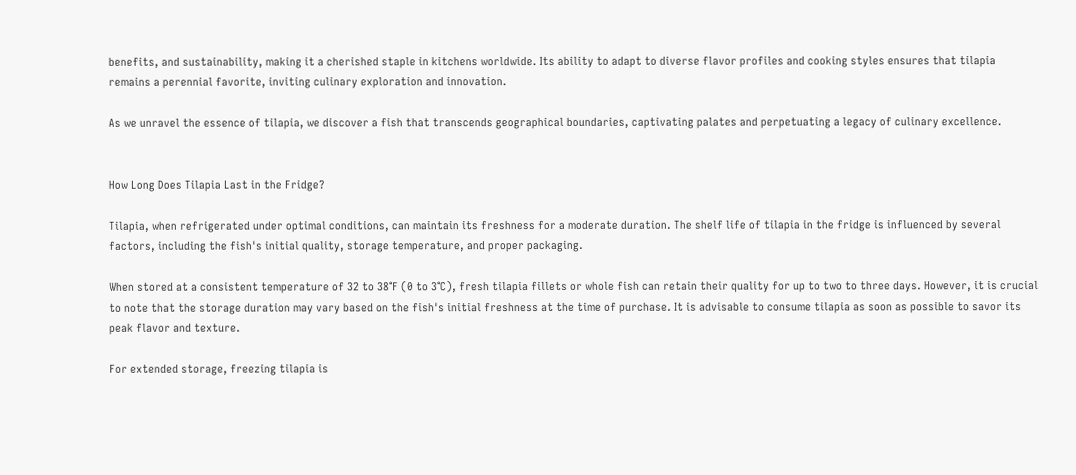benefits, and sustainability, making it a cherished staple in kitchens worldwide. Its ability to adapt to diverse flavor profiles and cooking styles ensures that tilapia remains a perennial favorite, inviting culinary exploration and innovation.

As we unravel the essence of tilapia, we discover a fish that transcends geographical boundaries, captivating palates and perpetuating a legacy of culinary excellence.


How Long Does Tilapia Last in the Fridge?

Tilapia, when refrigerated under optimal conditions, can maintain its freshness for a moderate duration. The shelf life of tilapia in the fridge is influenced by several factors, including the fish's initial quality, storage temperature, and proper packaging.

When stored at a consistent temperature of 32 to 38°F (0 to 3°C), fresh tilapia fillets or whole fish can retain their quality for up to two to three days. However, it is crucial to note that the storage duration may vary based on the fish's initial freshness at the time of purchase. It is advisable to consume tilapia as soon as possible to savor its peak flavor and texture.

For extended storage, freezing tilapia is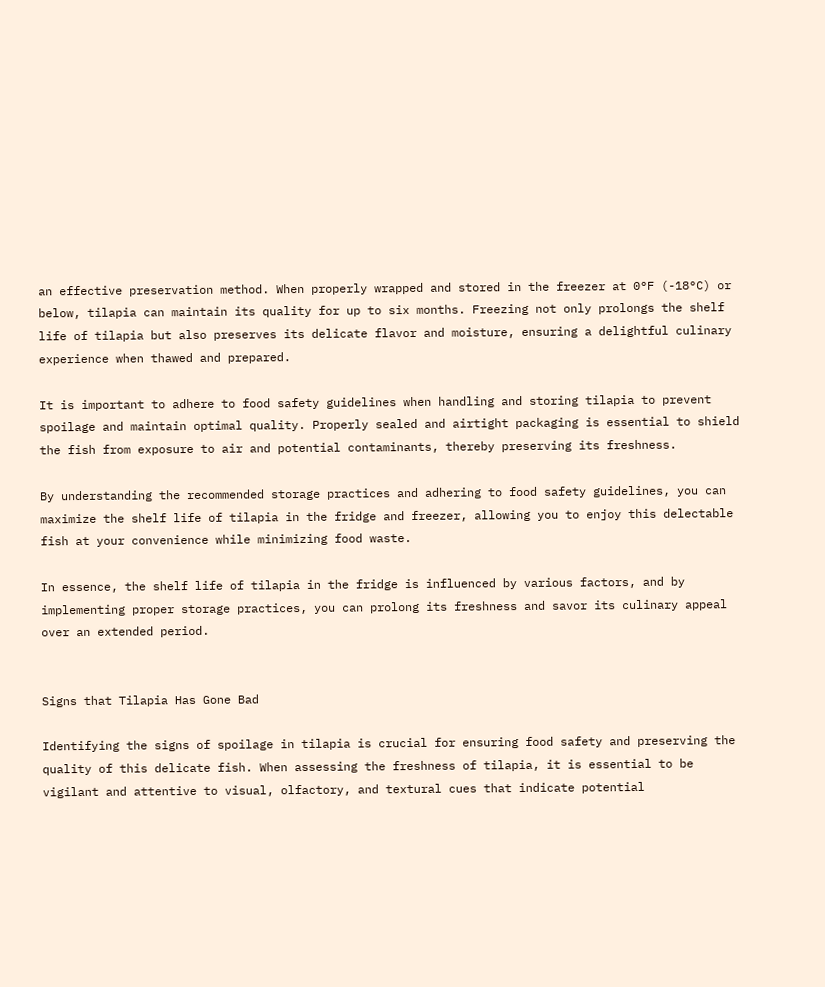an effective preservation method. When properly wrapped and stored in the freezer at 0°F (-18°C) or below, tilapia can maintain its quality for up to six months. Freezing not only prolongs the shelf life of tilapia but also preserves its delicate flavor and moisture, ensuring a delightful culinary experience when thawed and prepared.

It is important to adhere to food safety guidelines when handling and storing tilapia to prevent spoilage and maintain optimal quality. Properly sealed and airtight packaging is essential to shield the fish from exposure to air and potential contaminants, thereby preserving its freshness.

By understanding the recommended storage practices and adhering to food safety guidelines, you can maximize the shelf life of tilapia in the fridge and freezer, allowing you to enjoy this delectable fish at your convenience while minimizing food waste.

In essence, the shelf life of tilapia in the fridge is influenced by various factors, and by implementing proper storage practices, you can prolong its freshness and savor its culinary appeal over an extended period.


Signs that Tilapia Has Gone Bad

Identifying the signs of spoilage in tilapia is crucial for ensuring food safety and preserving the quality of this delicate fish. When assessing the freshness of tilapia, it is essential to be vigilant and attentive to visual, olfactory, and textural cues that indicate potential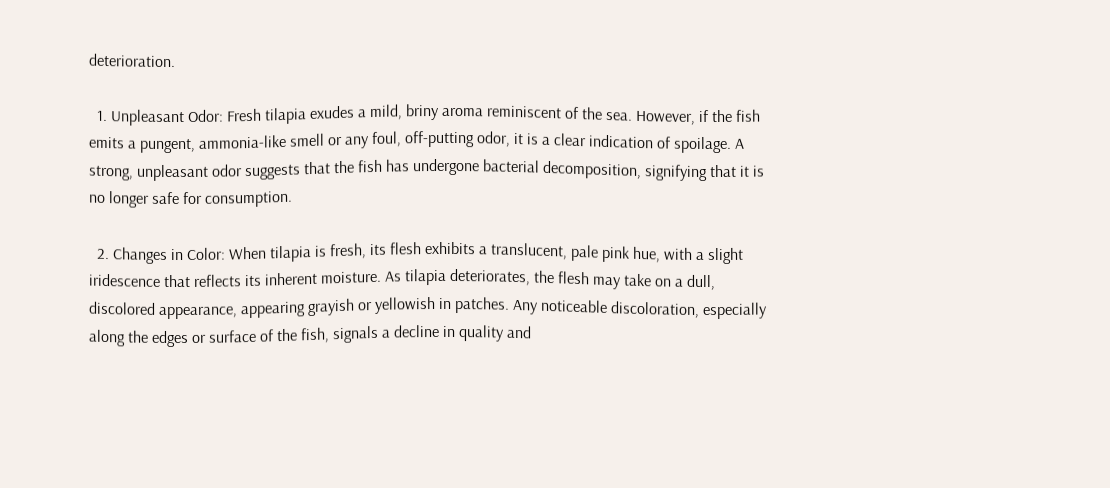deterioration.

  1. Unpleasant Odor: Fresh tilapia exudes a mild, briny aroma reminiscent of the sea. However, if the fish emits a pungent, ammonia-like smell or any foul, off-putting odor, it is a clear indication of spoilage. A strong, unpleasant odor suggests that the fish has undergone bacterial decomposition, signifying that it is no longer safe for consumption.

  2. Changes in Color: When tilapia is fresh, its flesh exhibits a translucent, pale pink hue, with a slight iridescence that reflects its inherent moisture. As tilapia deteriorates, the flesh may take on a dull, discolored appearance, appearing grayish or yellowish in patches. Any noticeable discoloration, especially along the edges or surface of the fish, signals a decline in quality and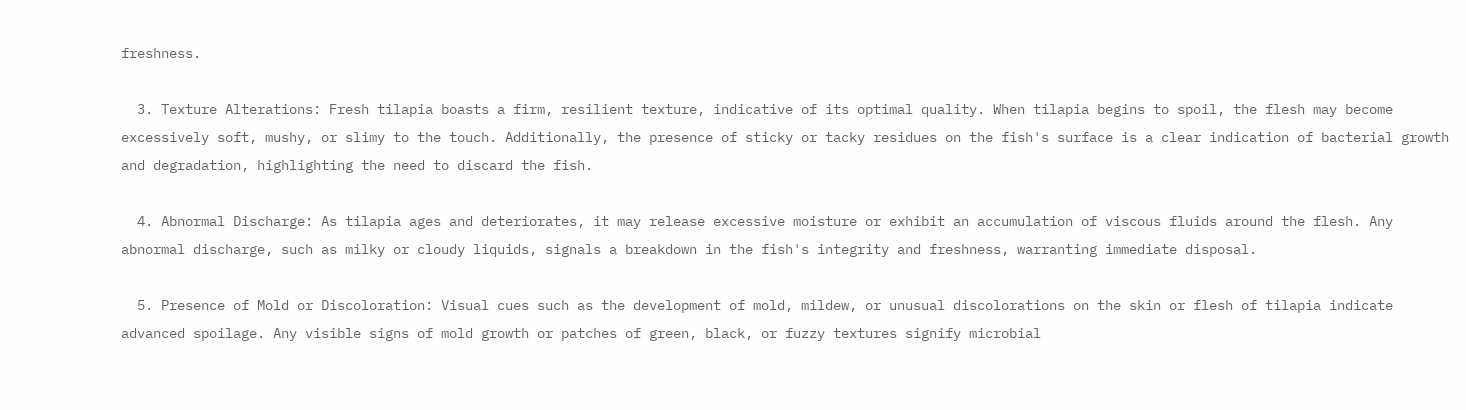freshness.

  3. Texture Alterations: Fresh tilapia boasts a firm, resilient texture, indicative of its optimal quality. When tilapia begins to spoil, the flesh may become excessively soft, mushy, or slimy to the touch. Additionally, the presence of sticky or tacky residues on the fish's surface is a clear indication of bacterial growth and degradation, highlighting the need to discard the fish.

  4. Abnormal Discharge: As tilapia ages and deteriorates, it may release excessive moisture or exhibit an accumulation of viscous fluids around the flesh. Any abnormal discharge, such as milky or cloudy liquids, signals a breakdown in the fish's integrity and freshness, warranting immediate disposal.

  5. Presence of Mold or Discoloration: Visual cues such as the development of mold, mildew, or unusual discolorations on the skin or flesh of tilapia indicate advanced spoilage. Any visible signs of mold growth or patches of green, black, or fuzzy textures signify microbial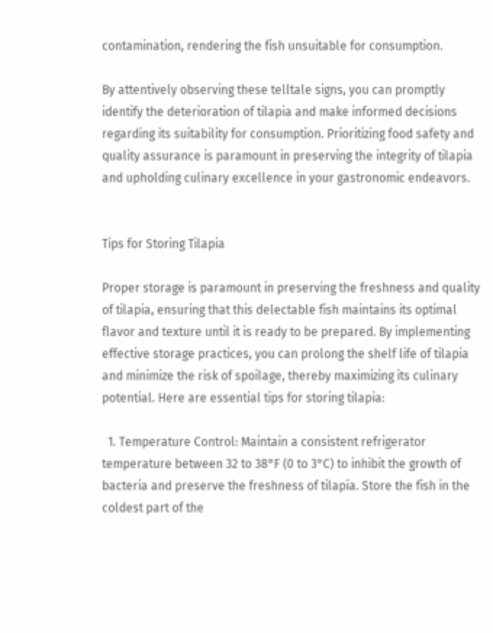contamination, rendering the fish unsuitable for consumption.

By attentively observing these telltale signs, you can promptly identify the deterioration of tilapia and make informed decisions regarding its suitability for consumption. Prioritizing food safety and quality assurance is paramount in preserving the integrity of tilapia and upholding culinary excellence in your gastronomic endeavors.


Tips for Storing Tilapia

Proper storage is paramount in preserving the freshness and quality of tilapia, ensuring that this delectable fish maintains its optimal flavor and texture until it is ready to be prepared. By implementing effective storage practices, you can prolong the shelf life of tilapia and minimize the risk of spoilage, thereby maximizing its culinary potential. Here are essential tips for storing tilapia:

  1. Temperature Control: Maintain a consistent refrigerator temperature between 32 to 38°F (0 to 3°C) to inhibit the growth of bacteria and preserve the freshness of tilapia. Store the fish in the coldest part of the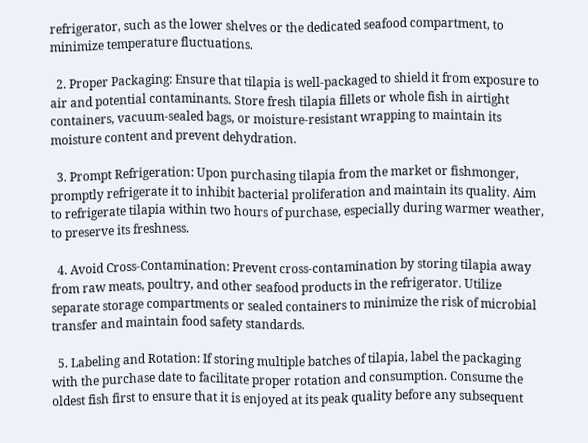refrigerator, such as the lower shelves or the dedicated seafood compartment, to minimize temperature fluctuations.

  2. Proper Packaging: Ensure that tilapia is well-packaged to shield it from exposure to air and potential contaminants. Store fresh tilapia fillets or whole fish in airtight containers, vacuum-sealed bags, or moisture-resistant wrapping to maintain its moisture content and prevent dehydration.

  3. Prompt Refrigeration: Upon purchasing tilapia from the market or fishmonger, promptly refrigerate it to inhibit bacterial proliferation and maintain its quality. Aim to refrigerate tilapia within two hours of purchase, especially during warmer weather, to preserve its freshness.

  4. Avoid Cross-Contamination: Prevent cross-contamination by storing tilapia away from raw meats, poultry, and other seafood products in the refrigerator. Utilize separate storage compartments or sealed containers to minimize the risk of microbial transfer and maintain food safety standards.

  5. Labeling and Rotation: If storing multiple batches of tilapia, label the packaging with the purchase date to facilitate proper rotation and consumption. Consume the oldest fish first to ensure that it is enjoyed at its peak quality before any subsequent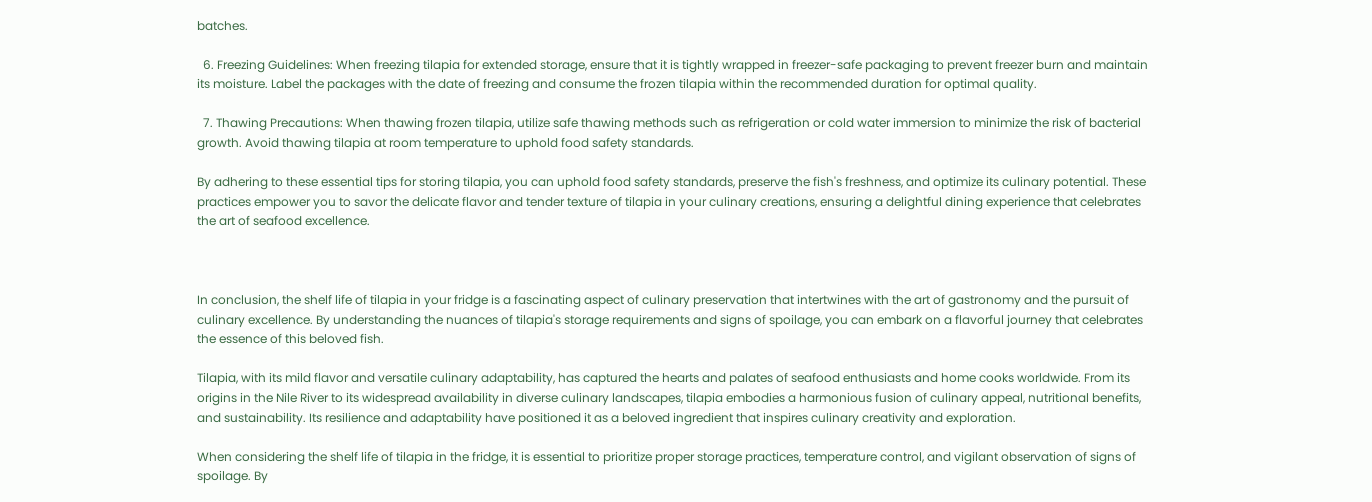batches.

  6. Freezing Guidelines: When freezing tilapia for extended storage, ensure that it is tightly wrapped in freezer-safe packaging to prevent freezer burn and maintain its moisture. Label the packages with the date of freezing and consume the frozen tilapia within the recommended duration for optimal quality.

  7. Thawing Precautions: When thawing frozen tilapia, utilize safe thawing methods such as refrigeration or cold water immersion to minimize the risk of bacterial growth. Avoid thawing tilapia at room temperature to uphold food safety standards.

By adhering to these essential tips for storing tilapia, you can uphold food safety standards, preserve the fish's freshness, and optimize its culinary potential. These practices empower you to savor the delicate flavor and tender texture of tilapia in your culinary creations, ensuring a delightful dining experience that celebrates the art of seafood excellence.



In conclusion, the shelf life of tilapia in your fridge is a fascinating aspect of culinary preservation that intertwines with the art of gastronomy and the pursuit of culinary excellence. By understanding the nuances of tilapia's storage requirements and signs of spoilage, you can embark on a flavorful journey that celebrates the essence of this beloved fish.

Tilapia, with its mild flavor and versatile culinary adaptability, has captured the hearts and palates of seafood enthusiasts and home cooks worldwide. From its origins in the Nile River to its widespread availability in diverse culinary landscapes, tilapia embodies a harmonious fusion of culinary appeal, nutritional benefits, and sustainability. Its resilience and adaptability have positioned it as a beloved ingredient that inspires culinary creativity and exploration.

When considering the shelf life of tilapia in the fridge, it is essential to prioritize proper storage practices, temperature control, and vigilant observation of signs of spoilage. By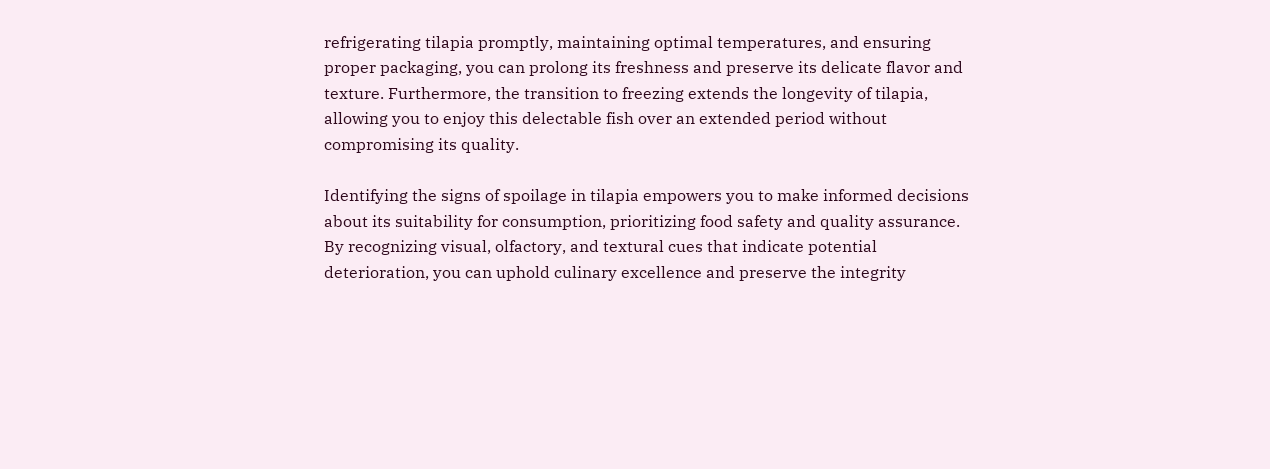refrigerating tilapia promptly, maintaining optimal temperatures, and ensuring proper packaging, you can prolong its freshness and preserve its delicate flavor and texture. Furthermore, the transition to freezing extends the longevity of tilapia, allowing you to enjoy this delectable fish over an extended period without compromising its quality.

Identifying the signs of spoilage in tilapia empowers you to make informed decisions about its suitability for consumption, prioritizing food safety and quality assurance. By recognizing visual, olfactory, and textural cues that indicate potential deterioration, you can uphold culinary excellence and preserve the integrity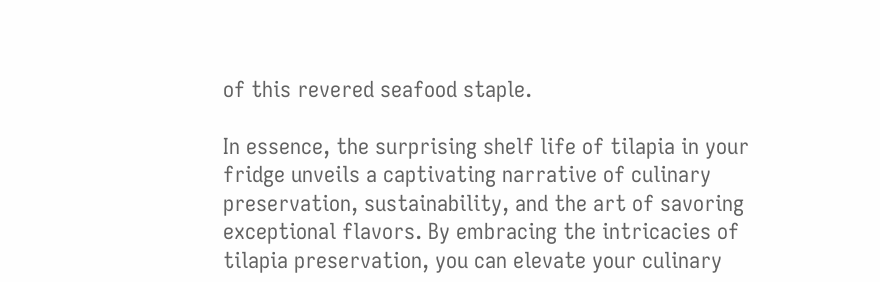of this revered seafood staple.

In essence, the surprising shelf life of tilapia in your fridge unveils a captivating narrative of culinary preservation, sustainability, and the art of savoring exceptional flavors. By embracing the intricacies of tilapia preservation, you can elevate your culinary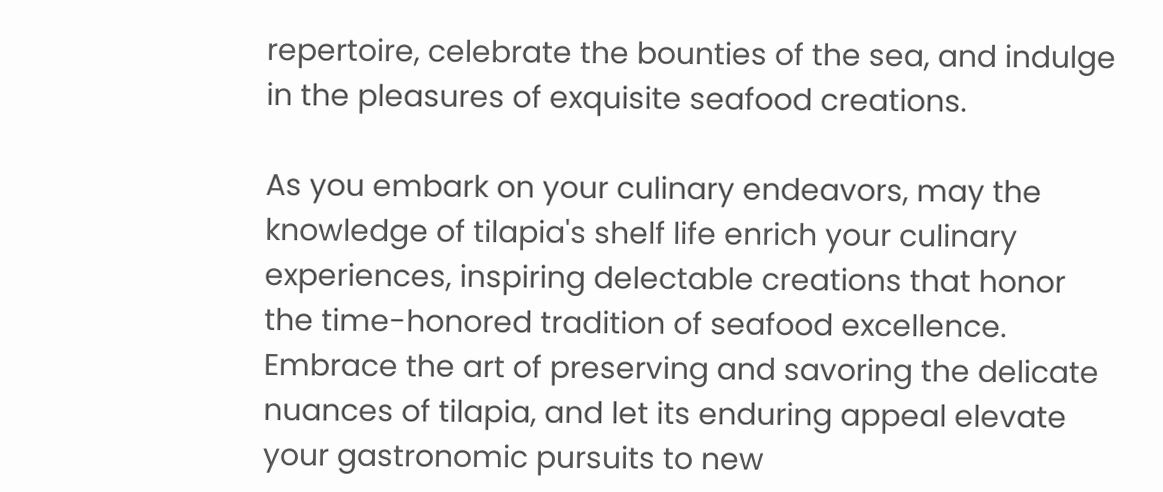repertoire, celebrate the bounties of the sea, and indulge in the pleasures of exquisite seafood creations.

As you embark on your culinary endeavors, may the knowledge of tilapia's shelf life enrich your culinary experiences, inspiring delectable creations that honor the time-honored tradition of seafood excellence. Embrace the art of preserving and savoring the delicate nuances of tilapia, and let its enduring appeal elevate your gastronomic pursuits to new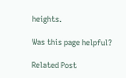heights.

Was this page helpful?

Related Post